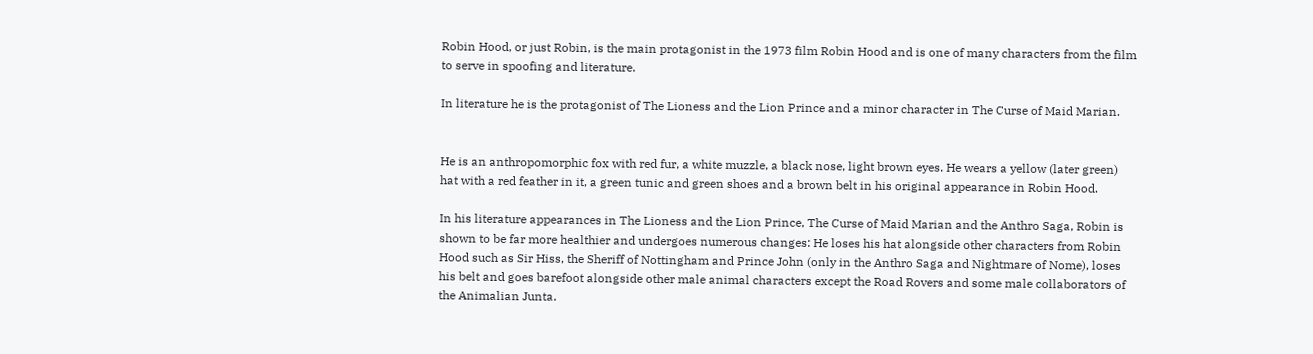Robin Hood, or just Robin, is the main protagonist in the 1973 film Robin Hood and is one of many characters from the film to serve in spoofing and literature.

In literature he is the protagonist of The Lioness and the Lion Prince and a minor character in The Curse of Maid Marian.


He is an anthropomorphic fox with red fur, a white muzzle, a black nose, light brown eyes. He wears a yellow (later green) hat with a red feather in it, a green tunic and green shoes and a brown belt in his original appearance in Robin Hood.

In his literature appearances in The Lioness and the Lion Prince, The Curse of Maid Marian and the Anthro Saga, Robin is shown to be far more healthier and undergoes numerous changes: He loses his hat alongside other characters from Robin Hood such as Sir Hiss, the Sheriff of Nottingham and Prince John (only in the Anthro Saga and Nightmare of Nome), loses his belt and goes barefoot alongside other male animal characters except the Road Rovers and some male collaborators of the Animalian Junta.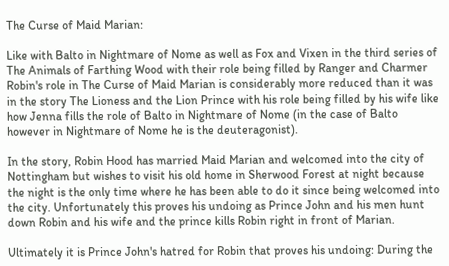The Curse of Maid Marian:

Like with Balto in Nightmare of Nome as well as Fox and Vixen in the third series of The Animals of Farthing Wood with their role being filled by Ranger and Charmer Robin's role in The Curse of Maid Marian is considerably more reduced than it was in the story The Lioness and the Lion Prince with his role being filled by his wife like how Jenna fills the role of Balto in Nightmare of Nome (in the case of Balto however in Nightmare of Nome he is the deuteragonist).

In the story, Robin Hood has married Maid Marian and welcomed into the city of Nottingham but wishes to visit his old home in Sherwood Forest at night because the night is the only time where he has been able to do it since being welcomed into the city. Unfortunately this proves his undoing as Prince John and his men hunt down Robin and his wife and the prince kills Robin right in front of Marian.

Ultimately it is Prince John's hatred for Robin that proves his undoing: During the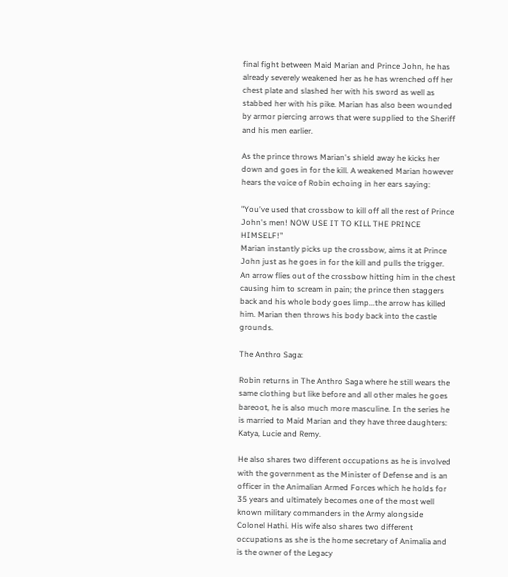final fight between Maid Marian and Prince John, he has already severely weakened her as he has wrenched off her chest plate and slashed her with his sword as well as stabbed her with his pike. Marian has also been wounded by armor piercing arrows that were supplied to the Sheriff and his men earlier.

As the prince throws Marian's shield away he kicks her down and goes in for the kill. A weakened Marian however hears the voice of Robin echoing in her ears saying:

"You've used that crossbow to kill off all the rest of Prince John's men! NOW USE IT TO KILL THE PRINCE HIMSELF!"
Marian instantly picks up the crossbow, aims it at Prince John just as he goes in for the kill and pulls the trigger. An arrow flies out of the crossbow hitting him in the chest causing him to scream in pain; the prince then staggers back and his whole body goes limp...the arrow has killed him. Marian then throws his body back into the castle grounds.

The Anthro Saga:

Robin returns in The Anthro Saga where he still wears the same clothing but like before and all other males he goes bareoot, he is also much more masculine. In the series he is married to Maid Marian and they have three daughters: Katya, Lucie and Remy.

He also shares two different occupations as he is involved with the government as the Minister of Defense and is an officer in the Animalian Armed Forces which he holds for 35 years and ultimately becomes one of the most well known military commanders in the Army alongside Colonel Hathi. His wife also shares two different occupations as she is the home secretary of Animalia and is the owner of the Legacy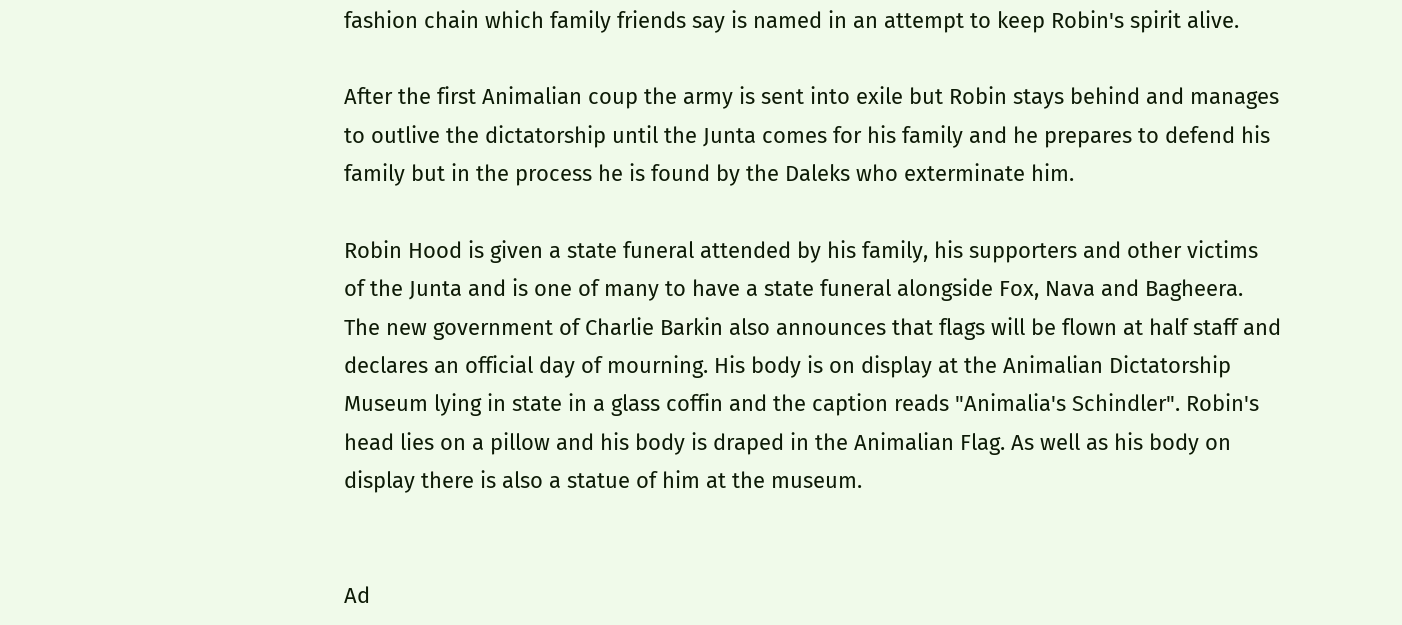fashion chain which family friends say is named in an attempt to keep Robin's spirit alive.

After the first Animalian coup the army is sent into exile but Robin stays behind and manages to outlive the dictatorship until the Junta comes for his family and he prepares to defend his family but in the process he is found by the Daleks who exterminate him.

Robin Hood is given a state funeral attended by his family, his supporters and other victims of the Junta and is one of many to have a state funeral alongside Fox, Nava and Bagheera. The new government of Charlie Barkin also announces that flags will be flown at half staff and declares an official day of mourning. His body is on display at the Animalian Dictatorship Museum lying in state in a glass coffin and the caption reads "Animalia's Schindler". Robin's head lies on a pillow and his body is draped in the Animalian Flag. As well as his body on display there is also a statue of him at the museum.


Ad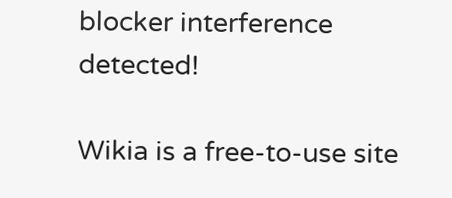blocker interference detected!

Wikia is a free-to-use site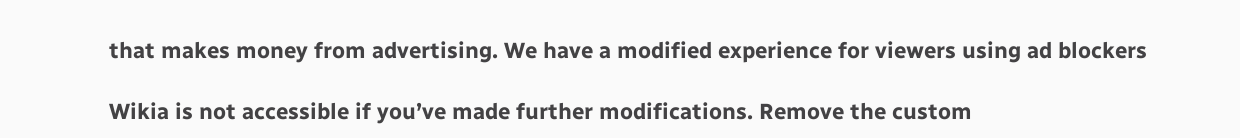that makes money from advertising. We have a modified experience for viewers using ad blockers

Wikia is not accessible if you’ve made further modifications. Remove the custom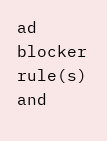ad blocker rule(s) and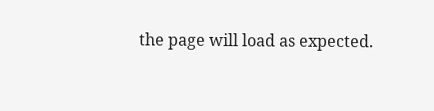the page will load as expected.